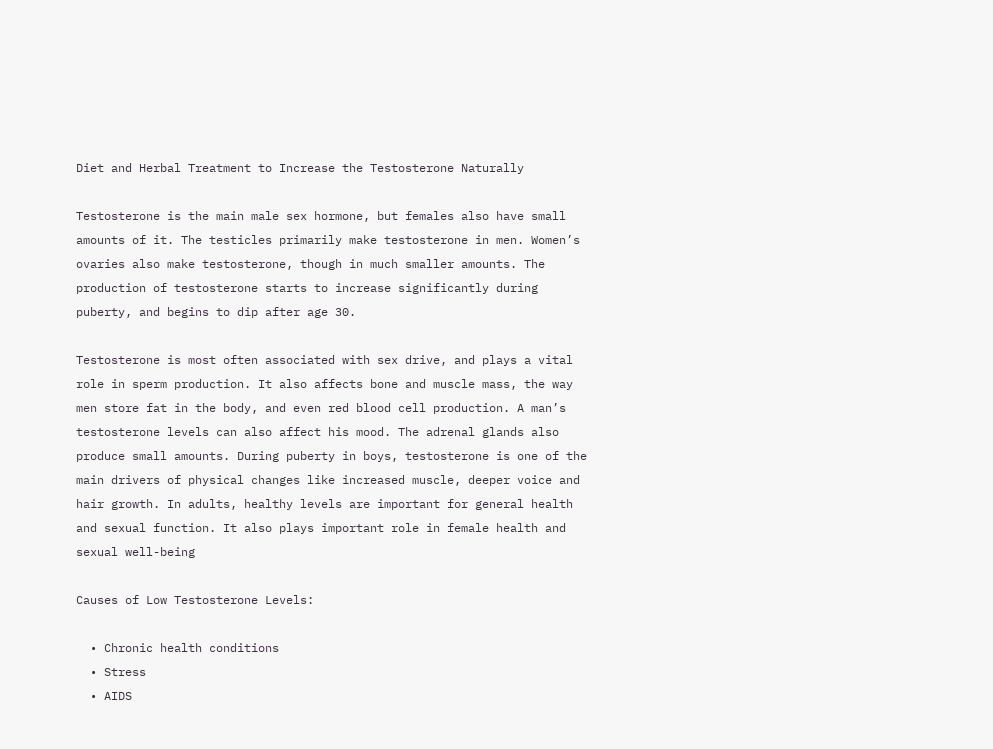Diet and Herbal Treatment to Increase the Testosterone Naturally

Testosterone is the main male sex hormone, but females also have small amounts of it. The testicles primarily make testosterone in men. Women’s ovaries also make testosterone, though in much smaller amounts. The production of testosterone starts to increase significantly during puberty, and begins to dip after age 30.

Testosterone is most often associated with sex drive, and plays a vital role in sperm production. It also affects bone and muscle mass, the way men store fat in the body, and even red blood cell production. A man’s testosterone levels can also affect his mood. The adrenal glands also produce small amounts. During puberty in boys, testosterone is one of the main drivers of physical changes like increased muscle, deeper voice and hair growth. In adults, healthy levels are important for general health and sexual function. It also plays important role in female health and sexual well-being

Causes of Low Testosterone Levels:

  • Chronic health conditions
  • Stress
  • AIDS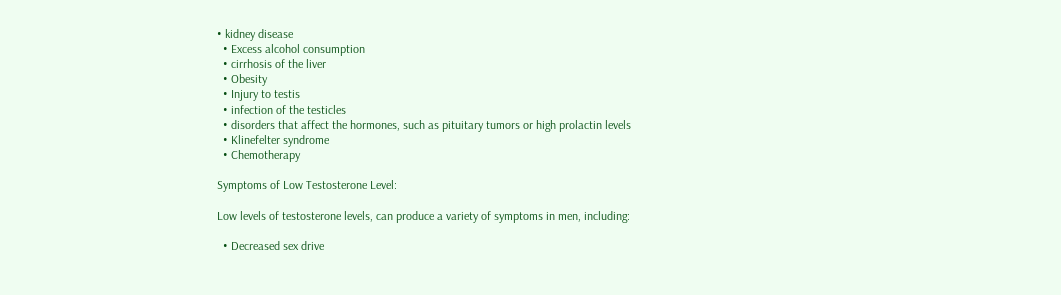• kidney disease
  • Excess alcohol consumption
  • cirrhosis of the liver
  • Obesity
  • Injury to testis
  • infection of the testicles
  • disorders that affect the hormones, such as pituitary tumors or high prolactin levels
  • Klinefelter syndrome
  • Chemotherapy

Symptoms of Low Testosterone Level:

Low levels of testosterone levels, can produce a variety of symptoms in men, including:

  • Decreased sex drive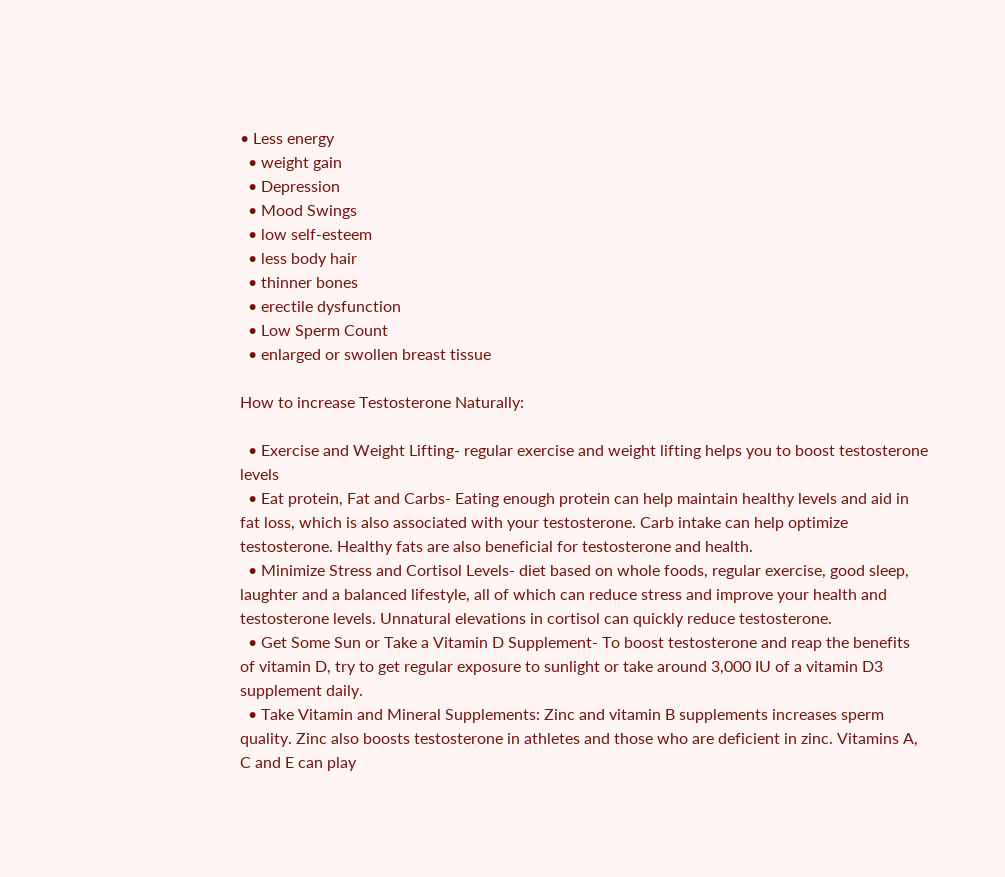• Less energy
  • weight gain
  • Depression
  • Mood Swings
  • low self-esteem
  • less body hair
  • thinner bones
  • erectile dysfunction
  • Low Sperm Count
  • enlarged or swollen breast tissue

How to increase Testosterone Naturally:

  • Exercise and Weight Lifting- regular exercise and weight lifting helps you to boost testosterone levels
  • Eat protein, Fat and Carbs- Eating enough protein can help maintain healthy levels and aid in fat loss, which is also associated with your testosterone. Carb intake can help optimize testosterone. Healthy fats are also beneficial for testosterone and health.
  • Minimize Stress and Cortisol Levels- diet based on whole foods, regular exercise, good sleep, laughter and a balanced lifestyle, all of which can reduce stress and improve your health and testosterone levels. Unnatural elevations in cortisol can quickly reduce testosterone.
  • Get Some Sun or Take a Vitamin D Supplement- To boost testosterone and reap the benefits of vitamin D, try to get regular exposure to sunlight or take around 3,000 IU of a vitamin D3 supplement daily.
  • Take Vitamin and Mineral Supplements: Zinc and vitamin B supplements increases sperm quality. Zinc also boosts testosterone in athletes and those who are deficient in zinc. Vitamins A, C and E can play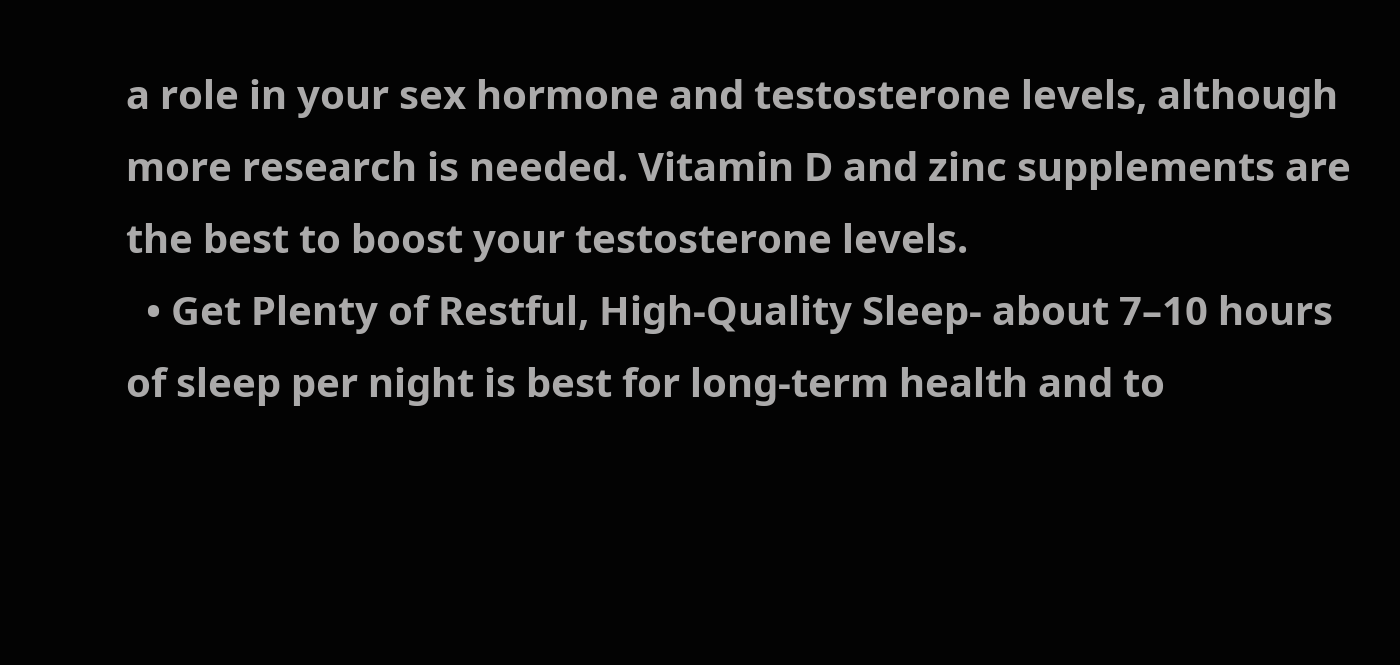a role in your sex hormone and testosterone levels, although more research is needed. Vitamin D and zinc supplements are the best to boost your testosterone levels.
  • Get Plenty of Restful, High-Quality Sleep- about 7–10 hours of sleep per night is best for long-term health and to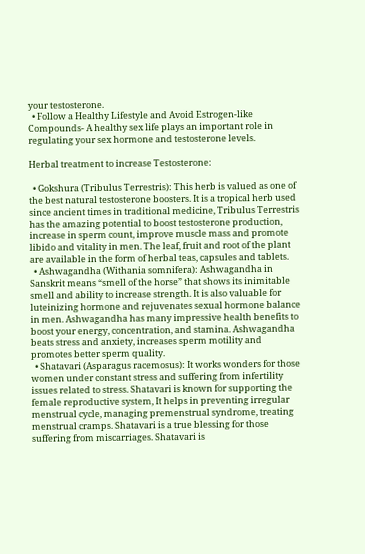your testosterone.
  • Follow a Healthy Lifestyle and Avoid Estrogen-like Compounds- A healthy sex life plays an important role in regulating your sex hormone and testosterone levels.

Herbal treatment to increase Testosterone:

  • Gokshura (Tribulus Terrestris): This herb is valued as one of the best natural testosterone boosters. It is a tropical herb used since ancient times in traditional medicine, Tribulus Terrestris has the amazing potential to boost testosterone production, increase in sperm count, improve muscle mass and promote libido and vitality in men. The leaf, fruit and root of the plant are available in the form of herbal teas, capsules and tablets.
  • Ashwagandha (Withania somnifera): Ashwagandha in Sanskrit means “smell of the horse” that shows its inimitable smell and ability to increase strength. It is also valuable for luteinizing hormone and rejuvenates sexual hormone balance in men. Ashwagandha has many impressive health benefits to boost your energy, concentration, and stamina. Ashwagandha beats stress and anxiety, increases sperm motility and promotes better sperm quality.
  • Shatavari (Asparagus racemosus): It works wonders for those women under constant stress and suffering from infertility issues related to stress. Shatavari is known for supporting the female reproductive system, It helps in preventing irregular menstrual cycle, managing premenstrual syndrome, treating menstrual cramps. Shatavari is a true blessing for those suffering from miscarriages. Shatavari is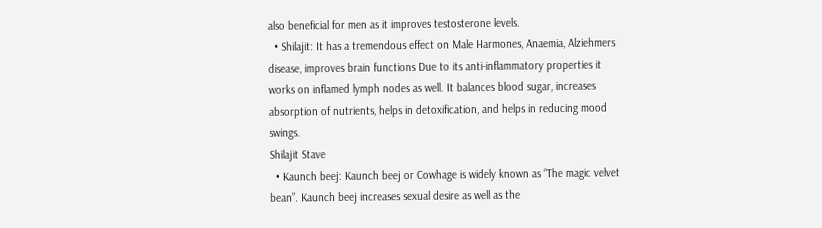also beneficial for men as it improves testosterone levels.
  • Shilajit: It has a tremendous effect on Male Harmones, Anaemia, Alziehmers disease, improves brain functions Due to its anti-inflammatory properties it works on inflamed lymph nodes as well. It balances blood sugar, increases absorption of nutrients, helps in detoxification, and helps in reducing mood swings.
Shilajit Stave
  • Kaunch beej: Kaunch beej or Cowhage is widely known as “The magic velvet bean”. Kaunch beej increases sexual desire as well as the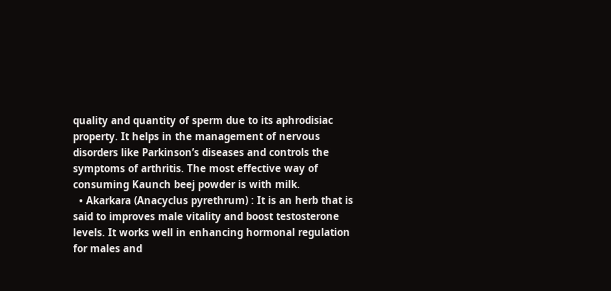quality and quantity of sperm due to its aphrodisiac property. It helps in the management of nervous disorders like Parkinson’s diseases and controls the symptoms of arthritis. The most effective way of consuming Kaunch beej powder is with milk.
  • Akarkara (Anacyclus pyrethrum) : It is an herb that is said to improves male vitality and boost testosterone levels. It works well in enhancing hormonal regulation for males and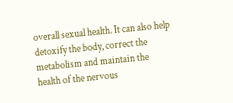overall sexual health. It can also help detoxify the body, correct the metabolism and maintain the health of the nervous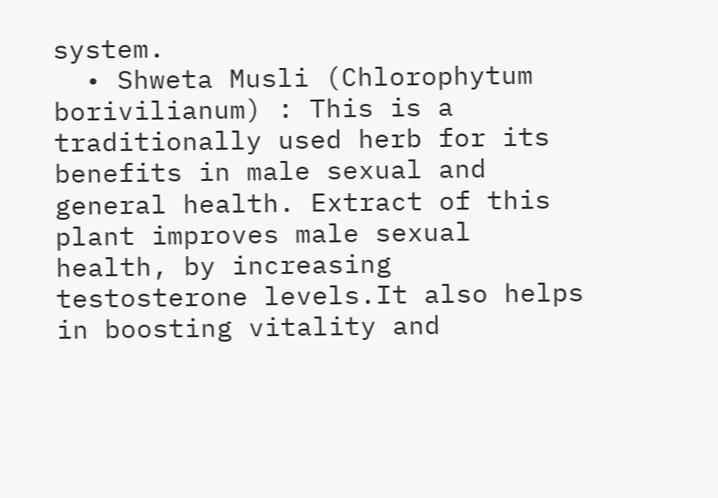system.
  • Shweta Musli (Chlorophytum borivilianum) : This is a traditionally used herb for its benefits in male sexual and general health. Extract of this plant improves male sexual health, by increasing testosterone levels.It also helps in boosting vitality and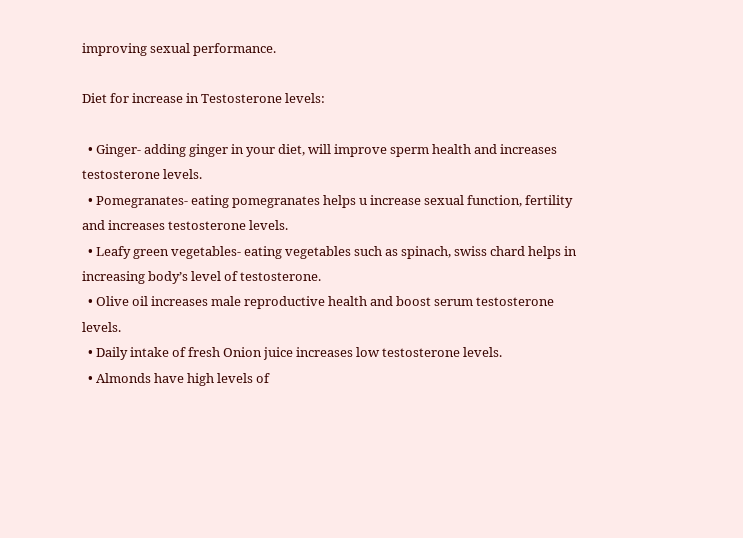improving sexual performance.

Diet for increase in Testosterone levels:

  • Ginger- adding ginger in your diet, will improve sperm health and increases testosterone levels.
  • Pomegranates- eating pomegranates helps u increase sexual function, fertility and increases testosterone levels.
  • Leafy green vegetables- eating vegetables such as spinach, swiss chard helps in increasing body’s level of testosterone.
  • Olive oil increases male reproductive health and boost serum testosterone levels.
  • Daily intake of fresh Onion juice increases low testosterone levels.
  • Almonds have high levels of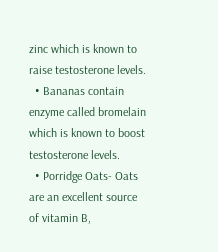zinc which is known to raise testosterone levels.
  • Bananas contain enzyme called bromelain which is known to boost testosterone levels.
  • Porridge Oats- Oats are an excellent source of vitamin B,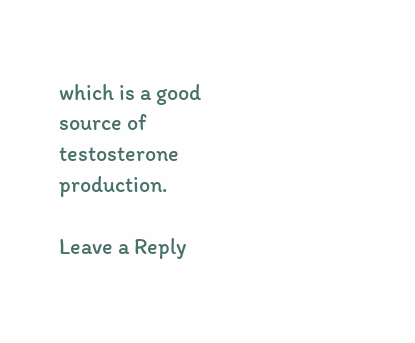which is a good source of testosterone production.

Leave a Reply